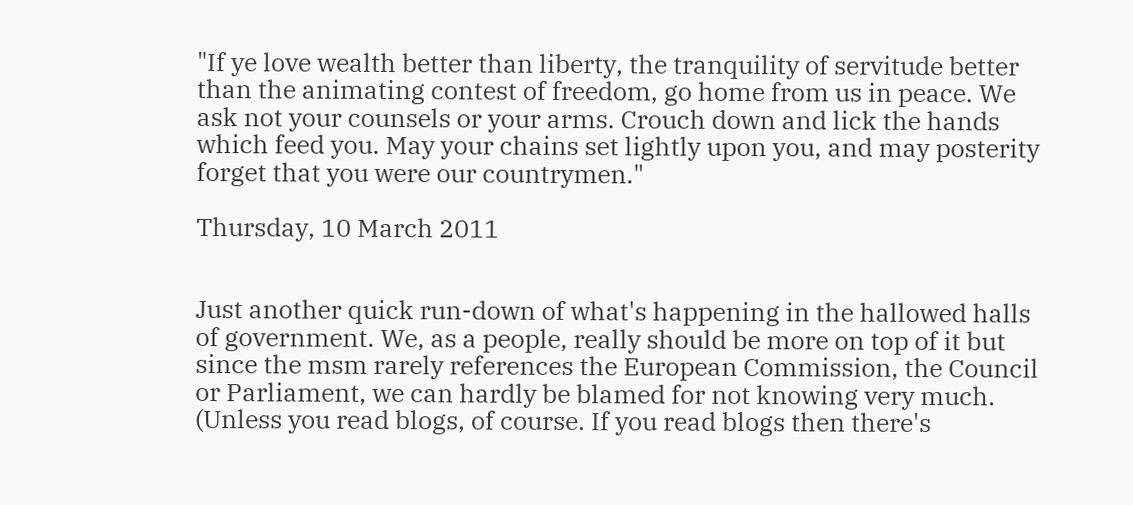"If ye love wealth better than liberty, the tranquility of servitude better than the animating contest of freedom, go home from us in peace. We ask not your counsels or your arms. Crouch down and lick the hands which feed you. May your chains set lightly upon you, and may posterity forget that you were our countrymen."

Thursday, 10 March 2011


Just another quick run-down of what's happening in the hallowed halls of government. We, as a people, really should be more on top of it but since the msm rarely references the European Commission, the Council or Parliament, we can hardly be blamed for not knowing very much. (Unless you read blogs, of course. If you read blogs then there's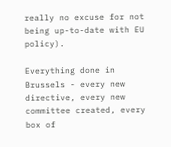really no excuse for not being up-to-date with EU policy).

Everything done in Brussels - every new directive, every new committee created, every box of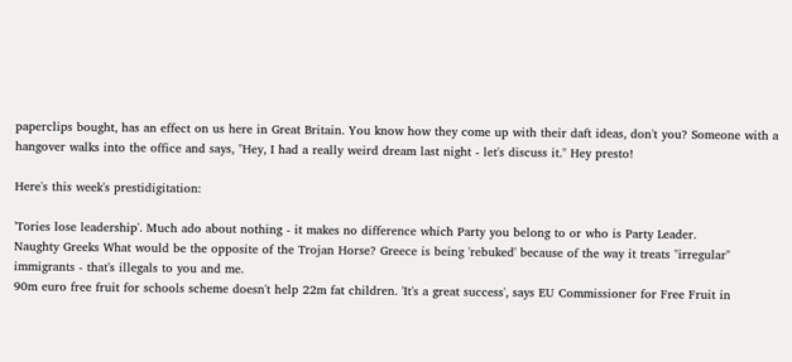paperclips bought, has an effect on us here in Great Britain. You know how they come up with their daft ideas, don't you? Someone with a hangover walks into the office and says, "Hey, I had a really weird dream last night - let's discuss it." Hey presto!

Here's this week's prestidigitation:

'Tories lose leadership'. Much ado about nothing - it makes no difference which Party you belong to or who is Party Leader.
Naughty Greeks What would be the opposite of the Trojan Horse? Greece is being 'rebuked' because of the way it treats "irregular" immigrants - that's illegals to you and me.
90m euro free fruit for schools scheme doesn't help 22m fat children. 'It's a great success', says EU Commissioner for Free Fruit in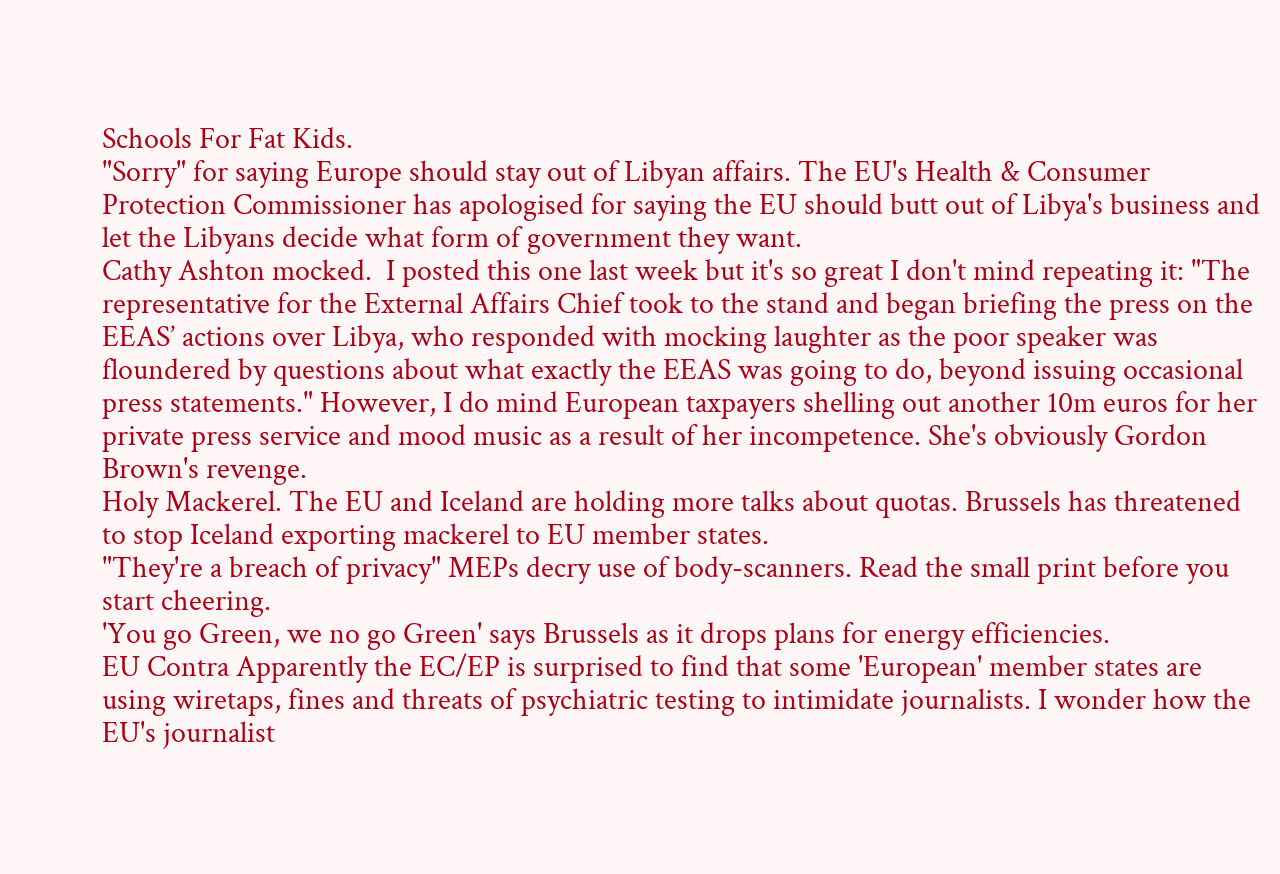Schools For Fat Kids.
"Sorry" for saying Europe should stay out of Libyan affairs. The EU's Health & Consumer Protection Commissioner has apologised for saying the EU should butt out of Libya's business and let the Libyans decide what form of government they want.
Cathy Ashton mocked.  I posted this one last week but it's so great I don't mind repeating it: "The representative for the External Affairs Chief took to the stand and began briefing the press on the EEAS’ actions over Libya, who responded with mocking laughter as the poor speaker was floundered by questions about what exactly the EEAS was going to do, beyond issuing occasional press statements." However, I do mind European taxpayers shelling out another 10m euros for her private press service and mood music as a result of her incompetence. She's obviously Gordon Brown's revenge.
Holy Mackerel. The EU and Iceland are holding more talks about quotas. Brussels has threatened to stop Iceland exporting mackerel to EU member states.
"They're a breach of privacy" MEPs decry use of body-scanners. Read the small print before you start cheering.
'You go Green, we no go Green' says Brussels as it drops plans for energy efficiencies.
EU Contra Apparently the EC/EP is surprised to find that some 'European' member states are using wiretaps, fines and threats of psychiatric testing to intimidate journalists. I wonder how the EU's journalist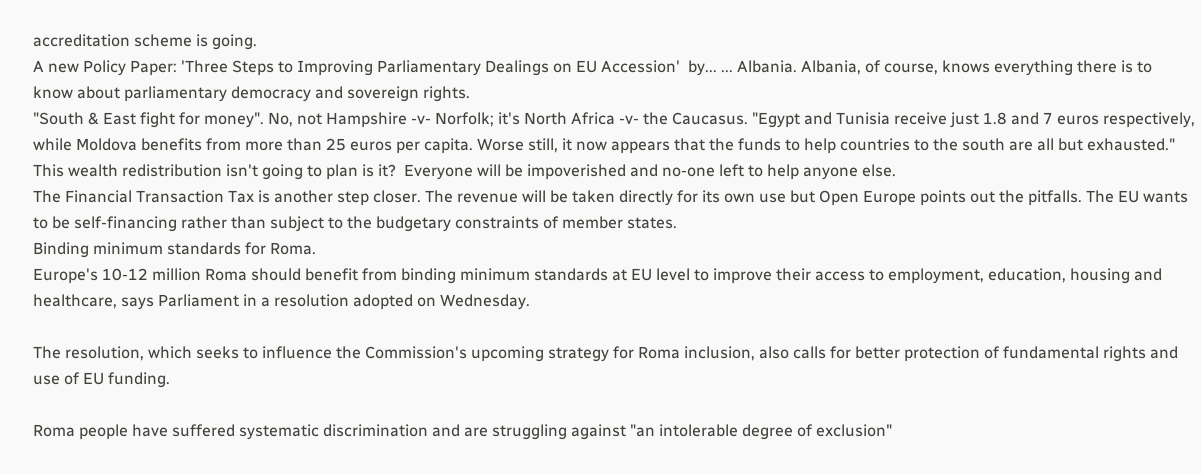accreditation scheme is going.
A new Policy Paper: 'Three Steps to Improving Parliamentary Dealings on EU Accession'  by... ... Albania. Albania, of course, knows everything there is to know about parliamentary democracy and sovereign rights.
"South & East fight for money". No, not Hampshire -v- Norfolk; it's North Africa -v- the Caucasus. "Egypt and Tunisia receive just 1.8 and 7 euros respectively, while Moldova benefits from more than 25 euros per capita. Worse still, it now appears that the funds to help countries to the south are all but exhausted."  This wealth redistribution isn't going to plan is it?  Everyone will be impoverished and no-one left to help anyone else.
The Financial Transaction Tax is another step closer. The revenue will be taken directly for its own use but Open Europe points out the pitfalls. The EU wants to be self-financing rather than subject to the budgetary constraints of member states.
Binding minimum standards for Roma.
Europe's 10-12 million Roma should benefit from binding minimum standards at EU level to improve their access to employment, education, housing and healthcare, says Parliament in a resolution adopted on Wednesday.

The resolution, which seeks to influence the Commission's upcoming strategy for Roma inclusion, also calls for better protection of fundamental rights and use of EU funding.

Roma people have suffered systematic discrimination and are struggling against "an intolerable degree of exclusion"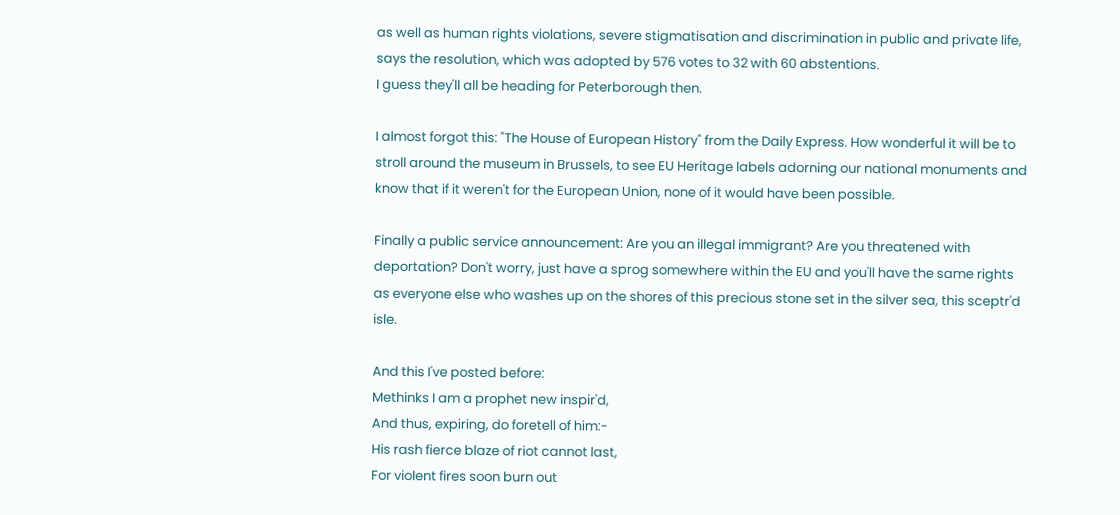as well as human rights violations, severe stigmatisation and discrimination in public and private life, says the resolution, which was adopted by 576 votes to 32 with 60 abstentions.
I guess they'll all be heading for Peterborough then.

I almost forgot this: "The House of European History" from the Daily Express. How wonderful it will be to stroll around the museum in Brussels, to see EU Heritage labels adorning our national monuments and know that if it weren't for the European Union, none of it would have been possible.

Finally a public service announcement: Are you an illegal immigrant? Are you threatened with deportation? Don't worry, just have a sprog somewhere within the EU and you'll have the same rights as everyone else who washes up on the shores of this precious stone set in the silver sea, this sceptr'd isle.

And this I've posted before:
Methinks I am a prophet new inspir'd,
And thus, expiring, do foretell of him:-
His rash fierce blaze of riot cannot last,
For violent fires soon burn out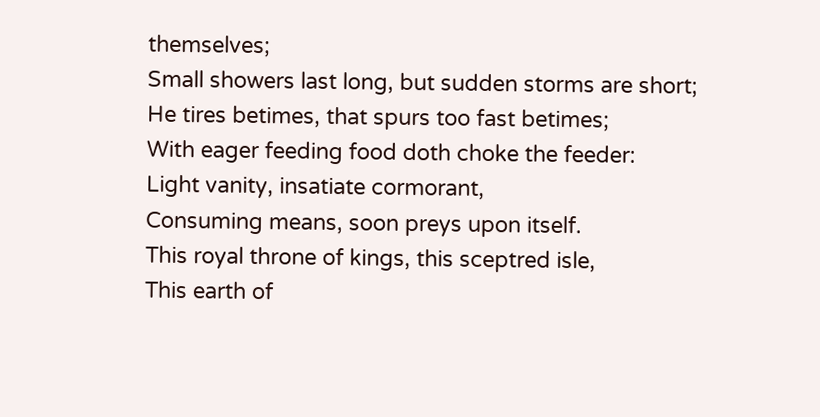themselves;
Small showers last long, but sudden storms are short;
He tires betimes, that spurs too fast betimes;
With eager feeding food doth choke the feeder:
Light vanity, insatiate cormorant,
Consuming means, soon preys upon itself.
This royal throne of kings, this sceptred isle,
This earth of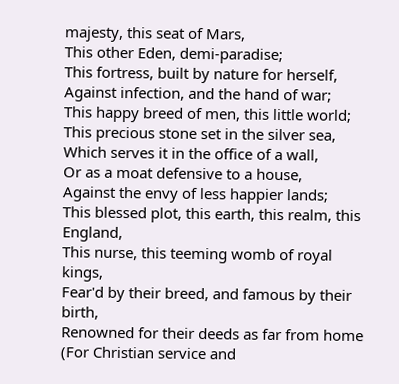majesty, this seat of Mars,
This other Eden, demi-paradise;
This fortress, built by nature for herself,
Against infection, and the hand of war;
This happy breed of men, this little world;
This precious stone set in the silver sea,
Which serves it in the office of a wall,
Or as a moat defensive to a house,
Against the envy of less happier lands;
This blessed plot, this earth, this realm, this England,
This nurse, this teeming womb of royal kings,
Fear'd by their breed, and famous by their birth,
Renowned for their deeds as far from home
(For Christian service and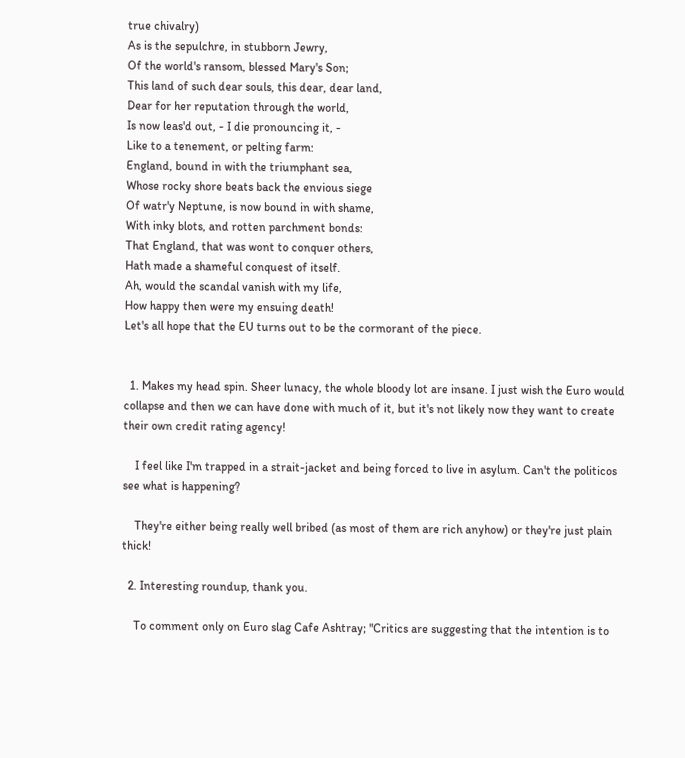true chivalry)
As is the sepulchre, in stubborn Jewry,
Of the world's ransom, blessed Mary's Son;
This land of such dear souls, this dear, dear land,
Dear for her reputation through the world,
Is now leas'd out, - I die pronouncing it, -
Like to a tenement, or pelting farm:
England, bound in with the triumphant sea,
Whose rocky shore beats back the envious siege
Of watr'y Neptune, is now bound in with shame,
With inky blots, and rotten parchment bonds:
That England, that was wont to conquer others,
Hath made a shameful conquest of itself.
Ah, would the scandal vanish with my life,
How happy then were my ensuing death!
Let's all hope that the EU turns out to be the cormorant of the piece.


  1. Makes my head spin. Sheer lunacy, the whole bloody lot are insane. I just wish the Euro would collapse and then we can have done with much of it, but it's not likely now they want to create their own credit rating agency!

    I feel like I'm trapped in a strait-jacket and being forced to live in asylum. Can't the politicos see what is happening?

    They're either being really well bribed (as most of them are rich anyhow) or they're just plain thick!

  2. Interesting roundup, thank you.

    To comment only on Euro slag Cafe Ashtray; "Critics are suggesting that the intention is to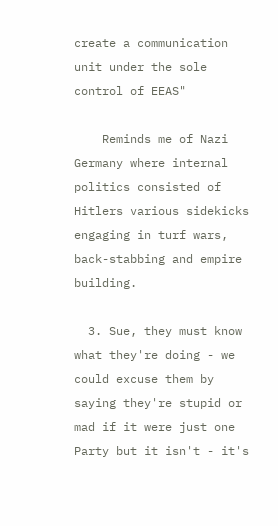create a communication unit under the sole control of EEAS"

    Reminds me of Nazi Germany where internal politics consisted of Hitlers various sidekicks engaging in turf wars, back-stabbing and empire building.

  3. Sue, they must know what they're doing - we could excuse them by saying they're stupid or mad if it were just one Party but it isn't - it's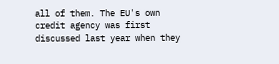all of them. The EU's own credit agency was first discussed last year when they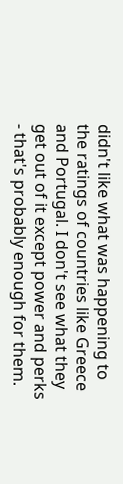didn't like what was happening to the ratings of countries like Greece and Portugal. I don't see what they get out of it except power and perks - that's probably enough for them.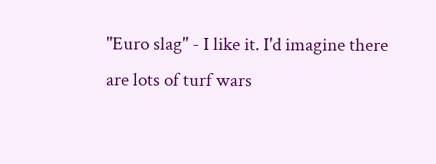"Euro slag" - I like it. I'd imagine there are lots of turf wars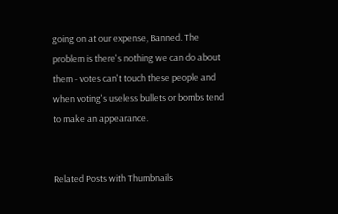going on at our expense, Banned. The problem is there's nothing we can do about them - votes can't touch these people and when voting's useless bullets or bombs tend to make an appearance.


Related Posts with Thumbnails